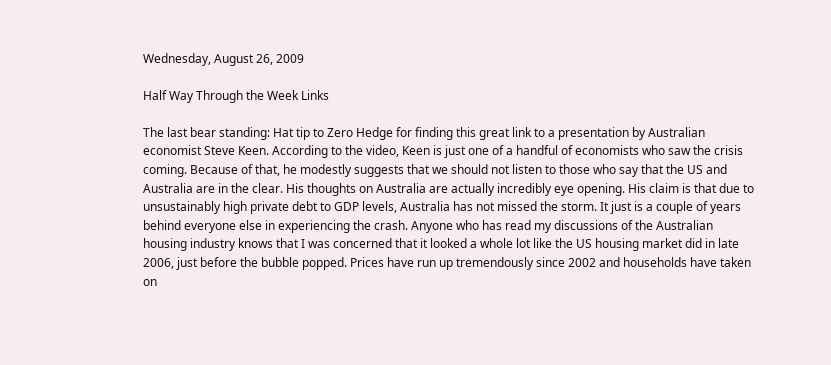Wednesday, August 26, 2009

Half Way Through the Week Links

The last bear standing: Hat tip to Zero Hedge for finding this great link to a presentation by Australian economist Steve Keen. According to the video, Keen is just one of a handful of economists who saw the crisis coming. Because of that, he modestly suggests that we should not listen to those who say that the US and Australia are in the clear. His thoughts on Australia are actually incredibly eye opening. His claim is that due to unsustainably high private debt to GDP levels, Australia has not missed the storm. It just is a couple of years behind everyone else in experiencing the crash. Anyone who has read my discussions of the Australian housing industry knows that I was concerned that it looked a whole lot like the US housing market did in late 2006, just before the bubble popped. Prices have run up tremendously since 2002 and households have taken on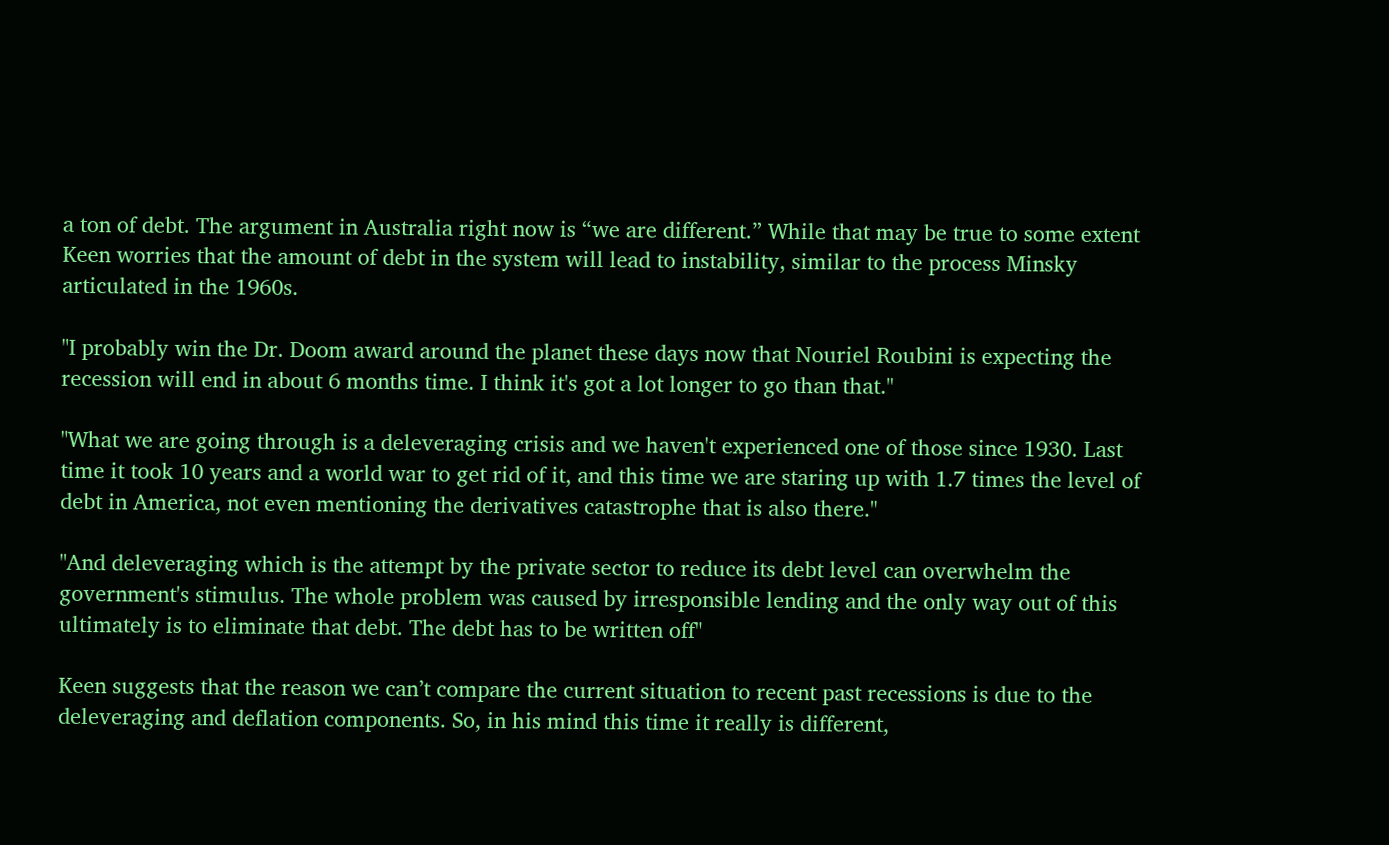a ton of debt. The argument in Australia right now is “we are different.” While that may be true to some extent Keen worries that the amount of debt in the system will lead to instability, similar to the process Minsky articulated in the 1960s.

"I probably win the Dr. Doom award around the planet these days now that Nouriel Roubini is expecting the recession will end in about 6 months time. I think it's got a lot longer to go than that."

"What we are going through is a deleveraging crisis and we haven't experienced one of those since 1930. Last time it took 10 years and a world war to get rid of it, and this time we are staring up with 1.7 times the level of debt in America, not even mentioning the derivatives catastrophe that is also there."

"And deleveraging which is the attempt by the private sector to reduce its debt level can overwhelm the government's stimulus. The whole problem was caused by irresponsible lending and the only way out of this ultimately is to eliminate that debt. The debt has to be written off"

Keen suggests that the reason we can’t compare the current situation to recent past recessions is due to the deleveraging and deflation components. So, in his mind this time it really is different,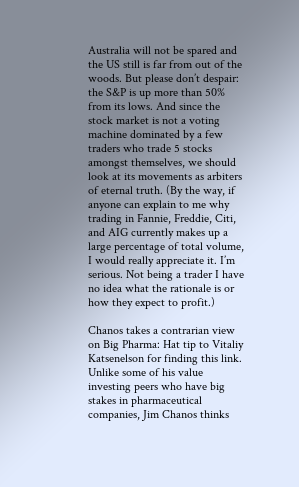Australia will not be spared and the US still is far from out of the woods. But please don’t despair: the S&P is up more than 50% from its lows. And since the stock market is not a voting machine dominated by a few traders who trade 5 stocks amongst themselves, we should look at its movements as arbiters of eternal truth. (By the way, if anyone can explain to me why trading in Fannie, Freddie, Citi, and AIG currently makes up a large percentage of total volume, I would really appreciate it. I’m serious. Not being a trader I have no idea what the rationale is or how they expect to profit.)

Chanos takes a contrarian view on Big Pharma: Hat tip to Vitaliy Katsenelson for finding this link. Unlike some of his value investing peers who have big stakes in pharmaceutical companies, Jim Chanos thinks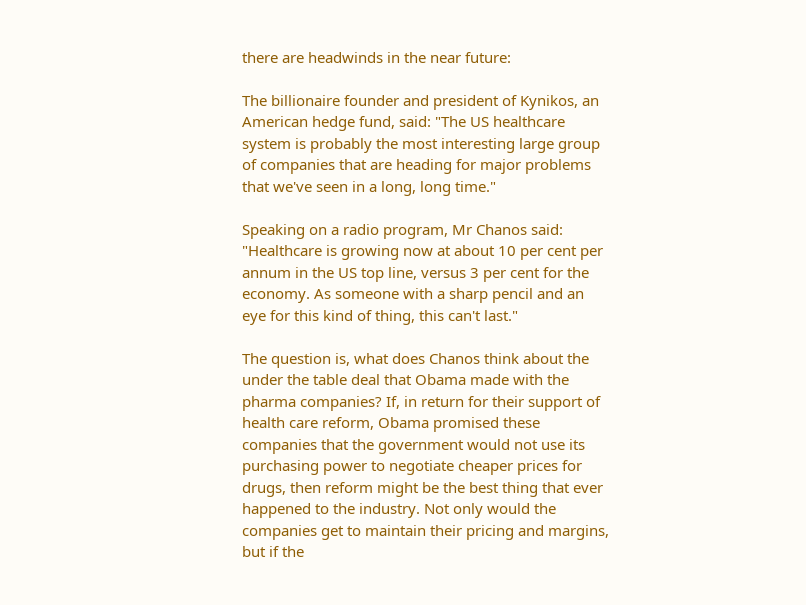there are headwinds in the near future:

The billionaire founder and president of Kynikos, an American hedge fund, said: "The US healthcare system is probably the most interesting large group of companies that are heading for major problems that we've seen in a long, long time."

Speaking on a radio program, Mr Chanos said: "Healthcare is growing now at about 10 per cent per annum in the US top line, versus 3 per cent for the economy. As someone with a sharp pencil and an eye for this kind of thing, this can't last."

The question is, what does Chanos think about the under the table deal that Obama made with the pharma companies? If, in return for their support of health care reform, Obama promised these companies that the government would not use its purchasing power to negotiate cheaper prices for drugs, then reform might be the best thing that ever happened to the industry. Not only would the companies get to maintain their pricing and margins, but if the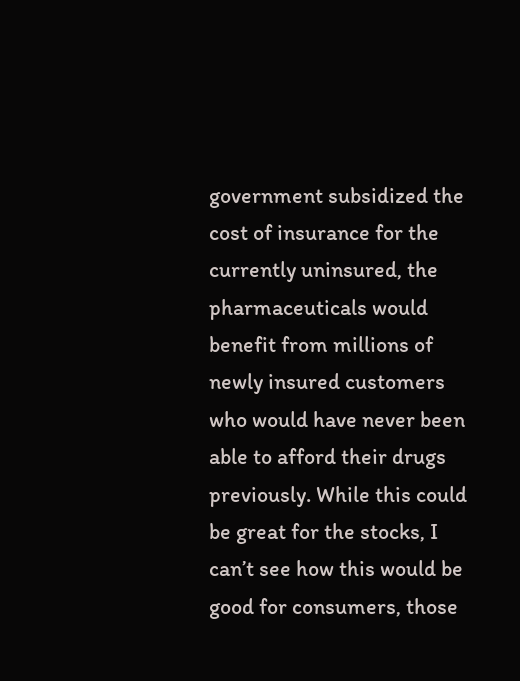government subsidized the cost of insurance for the currently uninsured, the pharmaceuticals would benefit from millions of newly insured customers who would have never been able to afford their drugs previously. While this could be great for the stocks, I can’t see how this would be good for consumers, those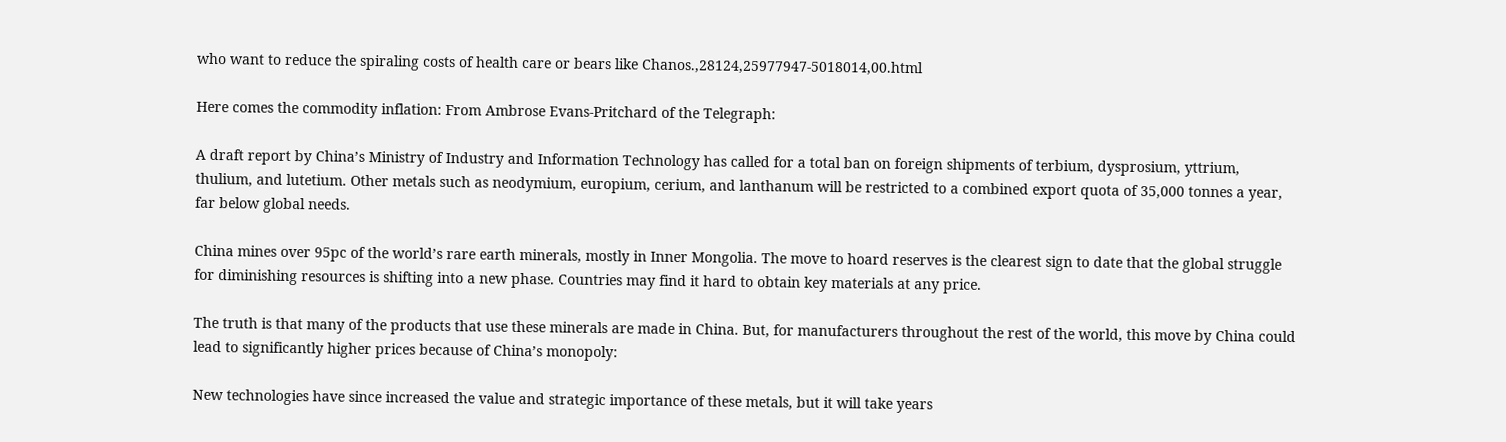who want to reduce the spiraling costs of health care or bears like Chanos.,28124,25977947-5018014,00.html

Here comes the commodity inflation: From Ambrose Evans-Pritchard of the Telegraph:

A draft report by China’s Ministry of Industry and Information Technology has called for a total ban on foreign shipments of terbium, dysprosium, yttrium, thulium, and lutetium. Other metals such as neodymium, europium, cerium, and lanthanum will be restricted to a combined export quota of 35,000 tonnes a year, far below global needs.

China mines over 95pc of the world’s rare earth minerals, mostly in Inner Mongolia. The move to hoard reserves is the clearest sign to date that the global struggle for diminishing resources is shifting into a new phase. Countries may find it hard to obtain key materials at any price.

The truth is that many of the products that use these minerals are made in China. But, for manufacturers throughout the rest of the world, this move by China could lead to significantly higher prices because of China’s monopoly:

New technologies have since increased the value and strategic importance of these metals, but it will take years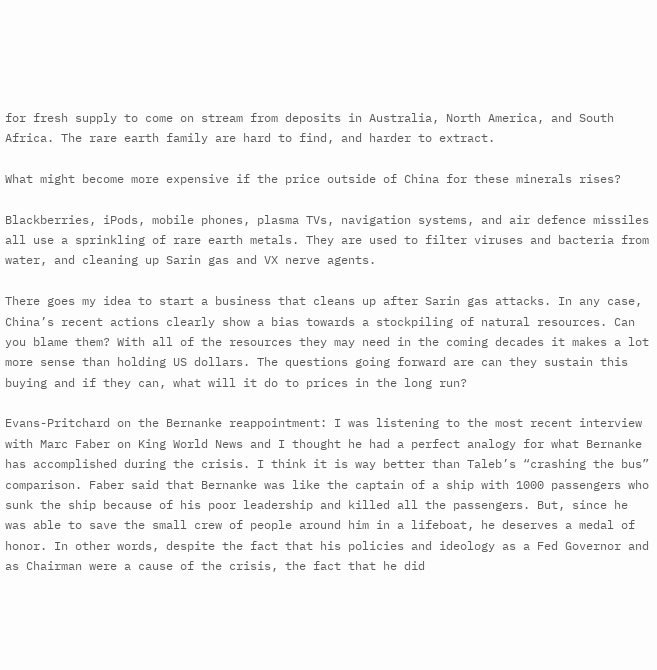for fresh supply to come on stream from deposits in Australia, North America, and South Africa. The rare earth family are hard to find, and harder to extract.

What might become more expensive if the price outside of China for these minerals rises?

Blackberries, iPods, mobile phones, plasma TVs, navigation systems, and air defence missiles all use a sprinkling of rare earth metals. They are used to filter viruses and bacteria from water, and cleaning up Sarin gas and VX nerve agents.

There goes my idea to start a business that cleans up after Sarin gas attacks. In any case, China’s recent actions clearly show a bias towards a stockpiling of natural resources. Can you blame them? With all of the resources they may need in the coming decades it makes a lot more sense than holding US dollars. The questions going forward are can they sustain this buying and if they can, what will it do to prices in the long run?

Evans-Pritchard on the Bernanke reappointment: I was listening to the most recent interview with Marc Faber on King World News and I thought he had a perfect analogy for what Bernanke has accomplished during the crisis. I think it is way better than Taleb’s “crashing the bus” comparison. Faber said that Bernanke was like the captain of a ship with 1000 passengers who sunk the ship because of his poor leadership and killed all the passengers. But, since he was able to save the small crew of people around him in a lifeboat, he deserves a medal of honor. In other words, despite the fact that his policies and ideology as a Fed Governor and as Chairman were a cause of the crisis, the fact that he did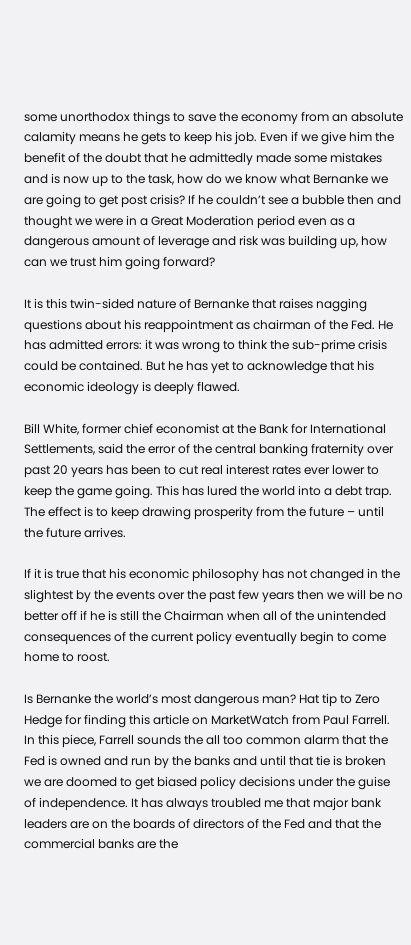some unorthodox things to save the economy from an absolute calamity means he gets to keep his job. Even if we give him the benefit of the doubt that he admittedly made some mistakes and is now up to the task, how do we know what Bernanke we are going to get post crisis? If he couldn’t see a bubble then and thought we were in a Great Moderation period even as a dangerous amount of leverage and risk was building up, how can we trust him going forward?

It is this twin-sided nature of Bernanke that raises nagging questions about his reappointment as chairman of the Fed. He has admitted errors: it was wrong to think the sub-prime crisis could be contained. But he has yet to acknowledge that his economic ideology is deeply flawed.

Bill White, former chief economist at the Bank for International Settlements, said the error of the central banking fraternity over past 20 years has been to cut real interest rates ever lower to keep the game going. This has lured the world into a debt trap. The effect is to keep drawing prosperity from the future – until the future arrives.

If it is true that his economic philosophy has not changed in the slightest by the events over the past few years then we will be no better off if he is still the Chairman when all of the unintended consequences of the current policy eventually begin to come home to roost.

Is Bernanke the world’s most dangerous man? Hat tip to Zero Hedge for finding this article on MarketWatch from Paul Farrell. In this piece, Farrell sounds the all too common alarm that the Fed is owned and run by the banks and until that tie is broken we are doomed to get biased policy decisions under the guise of independence. It has always troubled me that major bank leaders are on the boards of directors of the Fed and that the commercial banks are the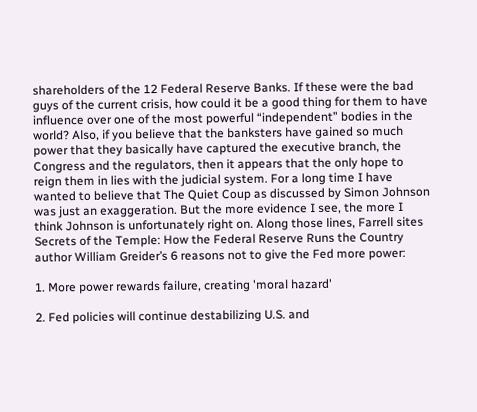shareholders of the 12 Federal Reserve Banks. If these were the bad guys of the current crisis, how could it be a good thing for them to have influence over one of the most powerful “independent” bodies in the world? Also, if you believe that the banksters have gained so much power that they basically have captured the executive branch, the Congress and the regulators, then it appears that the only hope to reign them in lies with the judicial system. For a long time I have wanted to believe that The Quiet Coup as discussed by Simon Johnson was just an exaggeration. But the more evidence I see, the more I think Johnson is unfortunately right on. Along those lines, Farrell sites Secrets of the Temple: How the Federal Reserve Runs the Country author William Greider’s 6 reasons not to give the Fed more power:

1. More power rewards failure, creating 'moral hazard'

2. Fed policies will continue destabilizing U.S. and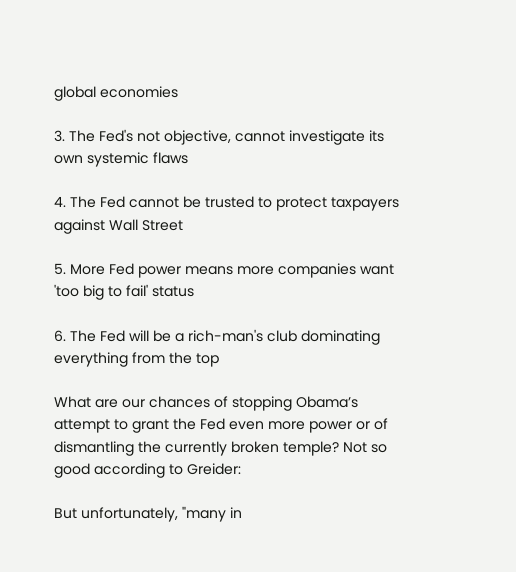global economies

3. The Fed's not objective, cannot investigate its own systemic flaws

4. The Fed cannot be trusted to protect taxpayers against Wall Street

5. More Fed power means more companies want 'too big to fail' status

6. The Fed will be a rich-man's club dominating everything from the top

What are our chances of stopping Obama’s attempt to grant the Fed even more power or of dismantling the currently broken temple? Not so good according to Greider:

But unfortunately, "many in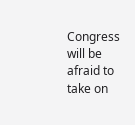Congress will be afraid to take on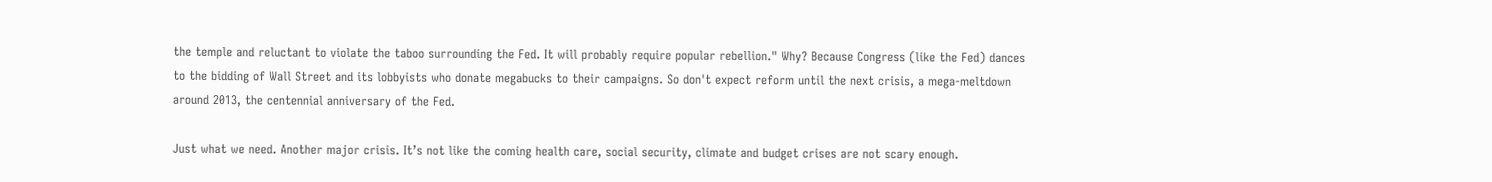the temple and reluctant to violate the taboo surrounding the Fed. It will probably require popular rebellion." Why? Because Congress (like the Fed) dances to the bidding of Wall Street and its lobbyists who donate megabucks to their campaigns. So don't expect reform until the next crisis, a mega-meltdown around 2013, the centennial anniversary of the Fed.

Just what we need. Another major crisis. It’s not like the coming health care, social security, climate and budget crises are not scary enough.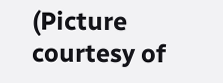(Picture courtesy of